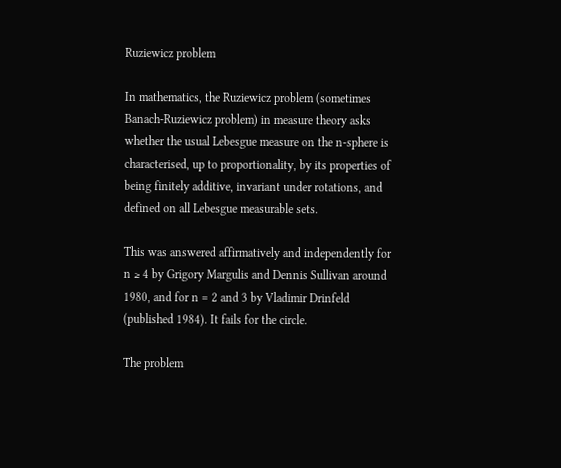Ruziewicz problem

In mathematics, the Ruziewicz problem (sometimes Banach-Ruziewicz problem) in measure theory asks whether the usual Lebesgue measure on the n-sphere is characterised, up to proportionality, by its properties of being finitely additive, invariant under rotations, and defined on all Lebesgue measurable sets.

This was answered affirmatively and independently for n ≥ 4 by Grigory Margulis and Dennis Sullivan around 1980, and for n = 2 and 3 by Vladimir Drinfeld (published 1984). It fails for the circle.

The problem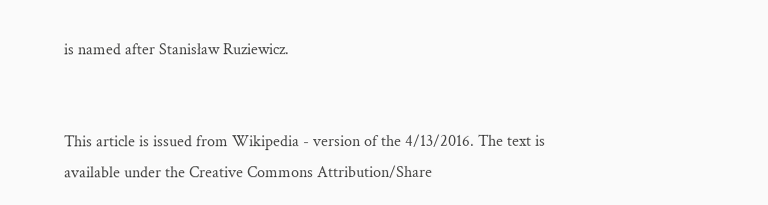is named after Stanisław Ruziewicz.


This article is issued from Wikipedia - version of the 4/13/2016. The text is available under the Creative Commons Attribution/Share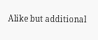Alike but additional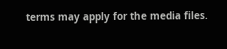terms may apply for the media files.